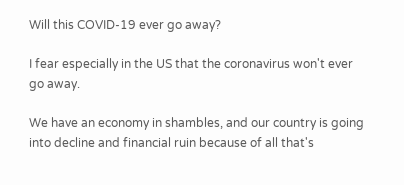Will this COVID-19 ever go away?

I fear especially in the US that the coronavirus won't ever go away.

We have an economy in shambles, and our country is going into decline and financial ruin because of all that's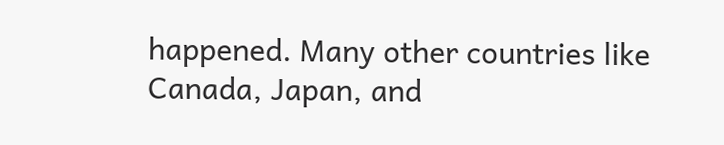happened. Many other countries like Canada, Japan, and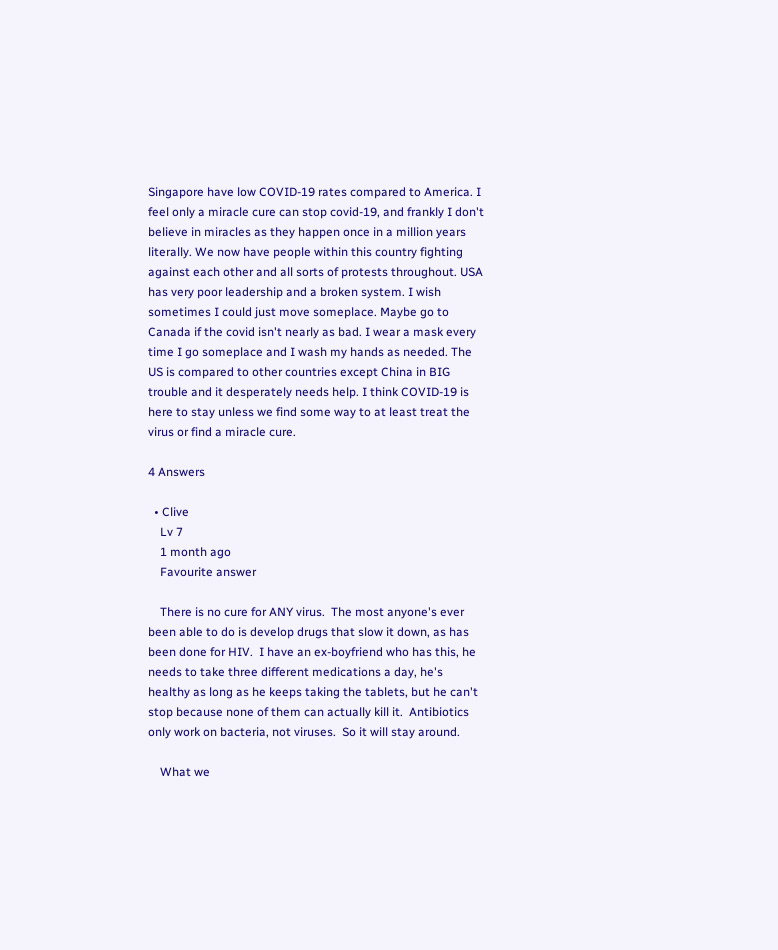Singapore have low COVID-19 rates compared to America. I feel only a miracle cure can stop covid-19, and frankly I don't believe in miracles as they happen once in a million years literally. We now have people within this country fighting against each other and all sorts of protests throughout. USA has very poor leadership and a broken system. I wish sometimes I could just move someplace. Maybe go to Canada if the covid isn't nearly as bad. I wear a mask every time I go someplace and I wash my hands as needed. The US is compared to other countries except China in BIG trouble and it desperately needs help. I think COVID-19 is here to stay unless we find some way to at least treat the virus or find a miracle cure.

4 Answers

  • Clive
    Lv 7
    1 month ago
    Favourite answer

    There is no cure for ANY virus.  The most anyone's ever been able to do is develop drugs that slow it down, as has been done for HIV.  I have an ex-boyfriend who has this, he needs to take three different medications a day, he's healthy as long as he keeps taking the tablets, but he can't stop because none of them can actually kill it.  Antibiotics only work on bacteria, not viruses.  So it will stay around.

    What we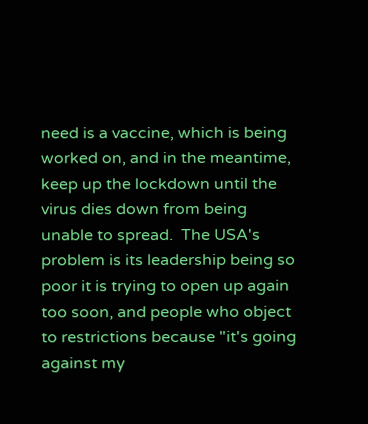need is a vaccine, which is being worked on, and in the meantime, keep up the lockdown until the virus dies down from being unable to spread.  The USA's problem is its leadership being so poor it is trying to open up again too soon, and people who object to restrictions because "it's going against my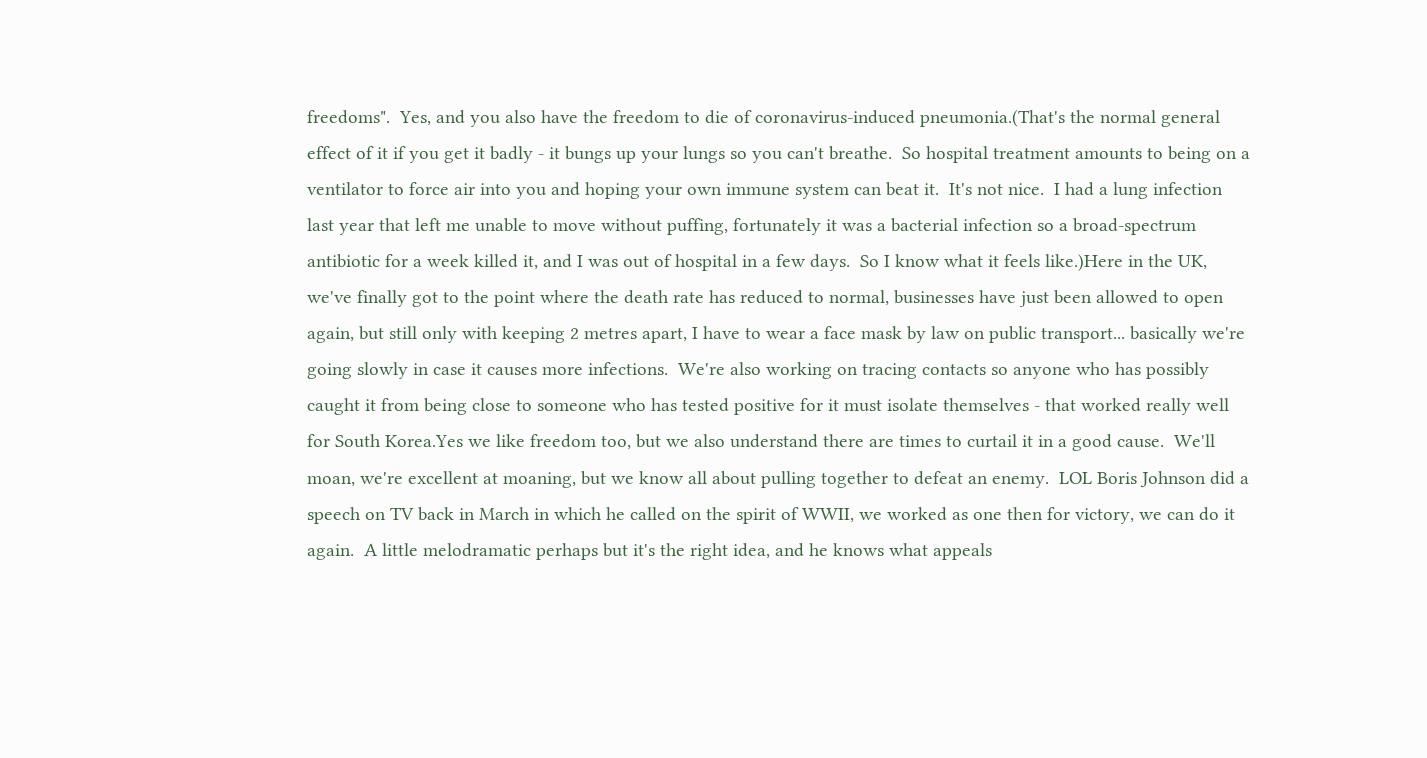freedoms".  Yes, and you also have the freedom to die of coronavirus-induced pneumonia.(That's the normal general effect of it if you get it badly - it bungs up your lungs so you can't breathe.  So hospital treatment amounts to being on a ventilator to force air into you and hoping your own immune system can beat it.  It's not nice.  I had a lung infection last year that left me unable to move without puffing, fortunately it was a bacterial infection so a broad-spectrum antibiotic for a week killed it, and I was out of hospital in a few days.  So I know what it feels like.)Here in the UK, we've finally got to the point where the death rate has reduced to normal, businesses have just been allowed to open again, but still only with keeping 2 metres apart, I have to wear a face mask by law on public transport... basically we're going slowly in case it causes more infections.  We're also working on tracing contacts so anyone who has possibly caught it from being close to someone who has tested positive for it must isolate themselves - that worked really well for South Korea.Yes we like freedom too, but we also understand there are times to curtail it in a good cause.  We'll moan, we're excellent at moaning, but we know all about pulling together to defeat an enemy.  LOL Boris Johnson did a speech on TV back in March in which he called on the spirit of WWII, we worked as one then for victory, we can do it again.  A little melodramatic perhaps but it's the right idea, and he knows what appeals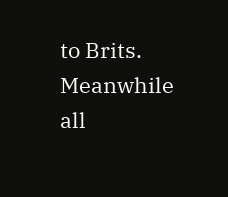to Brits.  Meanwhile all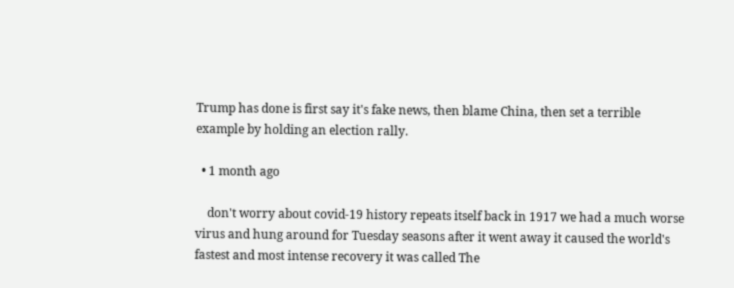Trump has done is first say it's fake news, then blame China, then set a terrible example by holding an election rally.

  • 1 month ago

    don't worry about covid-19 history repeats itself back in 1917 we had a much worse virus and hung around for Tuesday seasons after it went away it caused the world's fastest and most intense recovery it was called The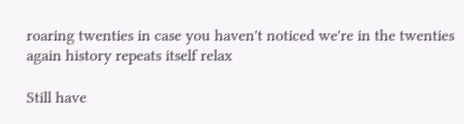roaring twenties in case you haven't noticed we're in the twenties again history repeats itself relax

Still have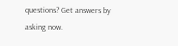questions? Get answers by asking now.